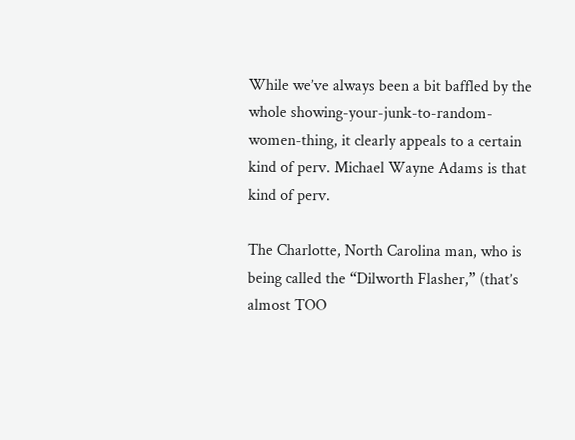While we’ve always been a bit baffled by the whole showing-your-junk-to-random-women-thing, it clearly appeals to a certain kind of perv. Michael Wayne Adams is that kind of perv.

The Charlotte, North Carolina man, who is being called the “Dilworth Flasher,” (that’s almost TOO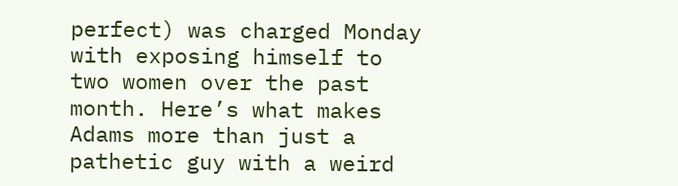perfect) was charged Monday with exposing himself to two women over the past month. Here’s what makes Adams more than just a pathetic guy with a weird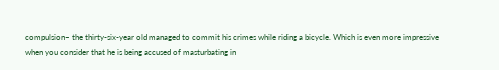compulsion– the thirty-six-year old managed to commit his crimes while riding a bicycle. Which is even more impressive when you consider that he is being accused of masturbating in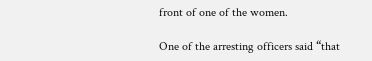front of one of the women.

One of the arresting officers said “that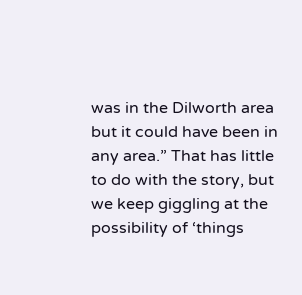was in the Dilworth area but it could have been in any area.” That has little to do with the story, but we keep giggling at the possibility of ‘things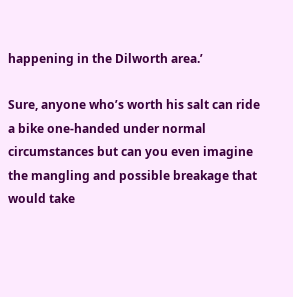happening in the Dilworth area.’

Sure, anyone who’s worth his salt can ride a bike one-handed under normal circumstances but can you even imagine the mangling and possible breakage that would take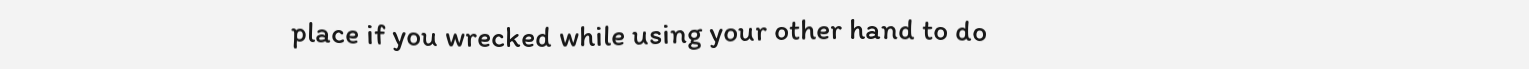place if you wrecked while using your other hand to do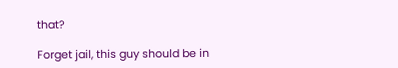that?

Forget jail, this guy should be in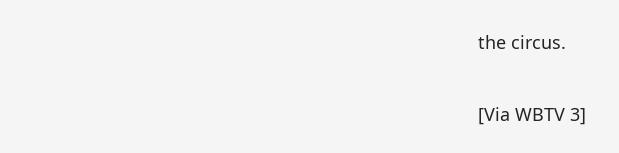the circus.

[Via WBTV 3]